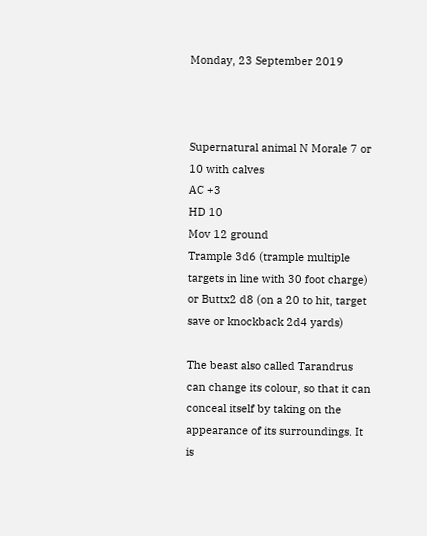Monday, 23 September 2019



Supernatural animal N Morale 7 or 10 with calves
AC +3
HD 10
Mov 12 ground
Trample 3d6 (trample multiple targets in line with 30 foot charge)
or Buttx2 d8 (on a 20 to hit, target save or knockback 2d4 yards)

The beast also called Tarandrus can change its colour, so that it can conceal itself by taking on the appearance of its surroundings. It is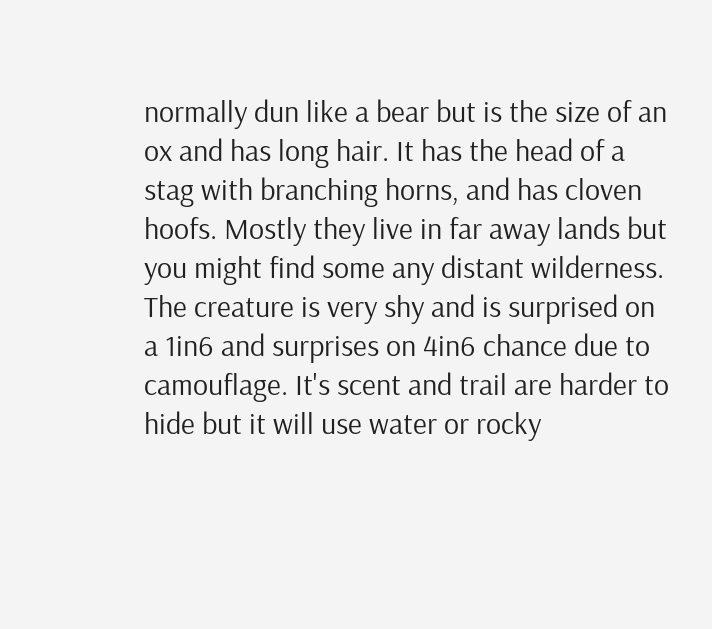normally dun like a bear but is the size of an ox and has long hair. It has the head of a stag with branching horns, and has cloven hoofs. Mostly they live in far away lands but you might find some any distant wilderness. The creature is very shy and is surprised on a 1in6 and surprises on 4in6 chance due to camouflage. It's scent and trail are harder to hide but it will use water or rocky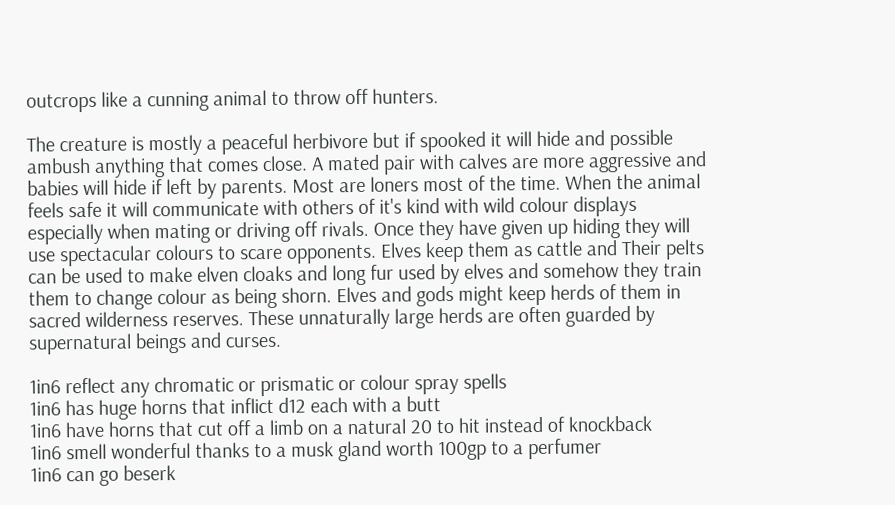outcrops like a cunning animal to throw off hunters.

The creature is mostly a peaceful herbivore but if spooked it will hide and possible ambush anything that comes close. A mated pair with calves are more aggressive and babies will hide if left by parents. Most are loners most of the time. When the animal feels safe it will communicate with others of it's kind with wild colour displays especially when mating or driving off rivals. Once they have given up hiding they will use spectacular colours to scare opponents. Elves keep them as cattle and Their pelts can be used to make elven cloaks and long fur used by elves and somehow they train them to change colour as being shorn. Elves and gods might keep herds of them in sacred wilderness reserves. These unnaturally large herds are often guarded by supernatural beings and curses.

1in6 reflect any chromatic or prismatic or colour spray spells
1in6 has huge horns that inflict d12 each with a butt
1in6 have horns that cut off a limb on a natural 20 to hit instead of knockback
1in6 smell wonderful thanks to a musk gland worth 100gp to a perfumer
1in6 can go beserk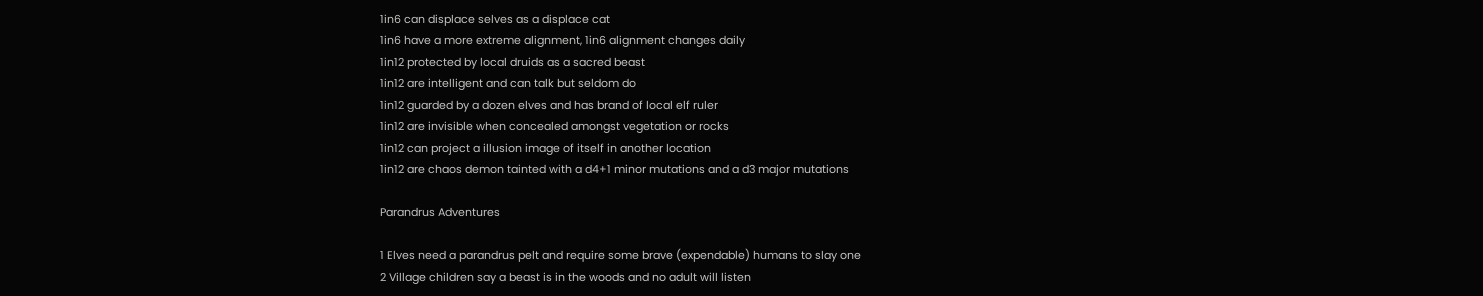1in6 can displace selves as a displace cat
1in6 have a more extreme alignment, 1in6 alignment changes daily
1in12 protected by local druids as a sacred beast
1in12 are intelligent and can talk but seldom do
1in12 guarded by a dozen elves and has brand of local elf ruler
1in12 are invisible when concealed amongst vegetation or rocks
1in12 can project a illusion image of itself in another location
1in12 are chaos demon tainted with a d4+1 minor mutations and a d3 major mutations

Parandrus Adventures

1 Elves need a parandrus pelt and require some brave (expendable) humans to slay one
2 Village children say a beast is in the woods and no adult will listen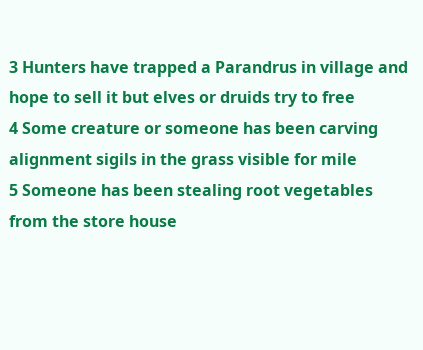3 Hunters have trapped a Parandrus in village and hope to sell it but elves or druids try to free
4 Some creature or someone has been carving alignment sigils in the grass visible for mile
5 Someone has been stealing root vegetables from the store house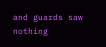and guards saw nothing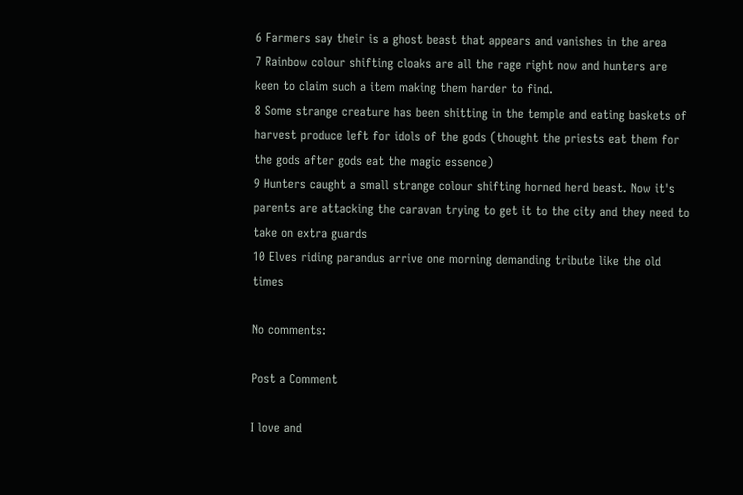6 Farmers say their is a ghost beast that appears and vanishes in the area
7 Rainbow colour shifting cloaks are all the rage right now and hunters are keen to claim such a item making them harder to find.
8 Some strange creature has been shitting in the temple and eating baskets of harvest produce left for idols of the gods (thought the priests eat them for the gods after gods eat the magic essence)
9 Hunters caught a small strange colour shifting horned herd beast. Now it's parents are attacking the caravan trying to get it to the city and they need to take on extra guards
10 Elves riding parandus arrive one morning demanding tribute like the old times

No comments:

Post a Comment

I love and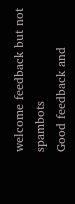welcome feedback but not spambots
Good feedback and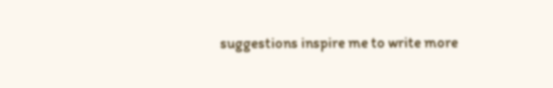suggestions inspire me to write more